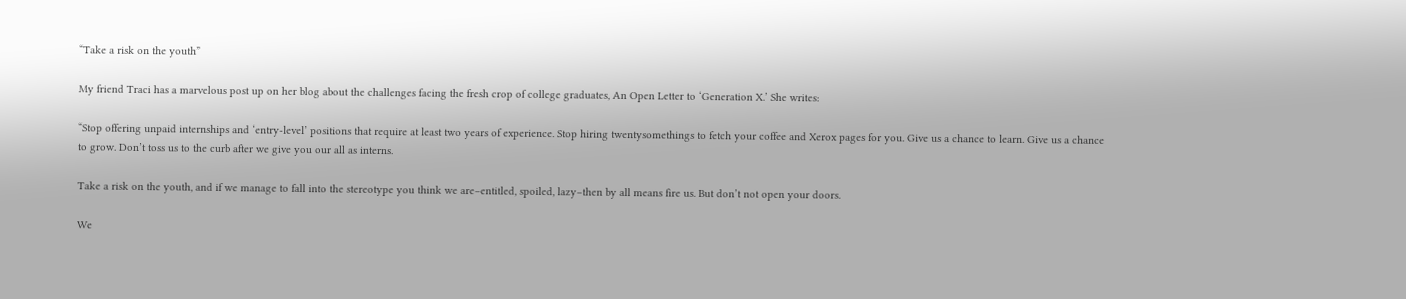“Take a risk on the youth”

My friend Traci has a marvelous post up on her blog about the challenges facing the fresh crop of college graduates, An Open Letter to ‘Generation X.’ She writes:

“Stop offering unpaid internships and ‘entry-level’ positions that require at least two years of experience. Stop hiring twentysomethings to fetch your coffee and Xerox pages for you. Give us a chance to learn. Give us a chance to grow. Don’t toss us to the curb after we give you our all as interns.

Take a risk on the youth, and if we manage to fall into the stereotype you think we are–entitled, spoiled, lazy–then by all means fire us. But don’t not open your doors.

We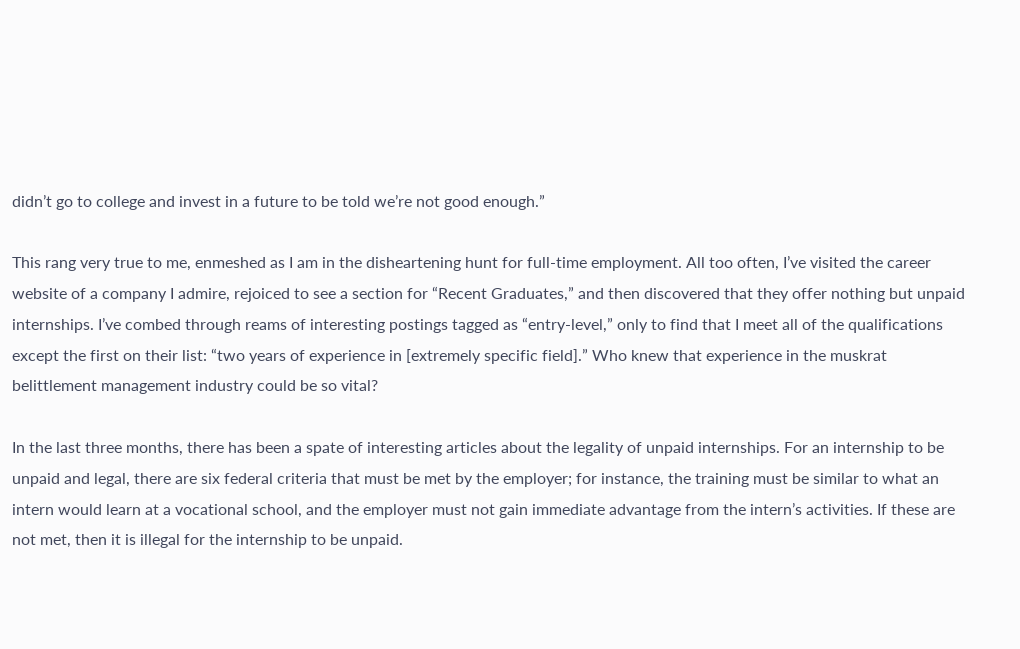didn’t go to college and invest in a future to be told we’re not good enough.”

This rang very true to me, enmeshed as I am in the disheartening hunt for full-time employment. All too often, I’ve visited the career website of a company I admire, rejoiced to see a section for “Recent Graduates,” and then discovered that they offer nothing but unpaid internships. I’ve combed through reams of interesting postings tagged as “entry-level,” only to find that I meet all of the qualifications except the first on their list: “two years of experience in [extremely specific field].” Who knew that experience in the muskrat belittlement management industry could be so vital?

In the last three months, there has been a spate of interesting articles about the legality of unpaid internships. For an internship to be unpaid and legal, there are six federal criteria that must be met by the employer; for instance, the training must be similar to what an intern would learn at a vocational school, and the employer must not gain immediate advantage from the intern’s activities. If these are not met, then it is illegal for the internship to be unpaid.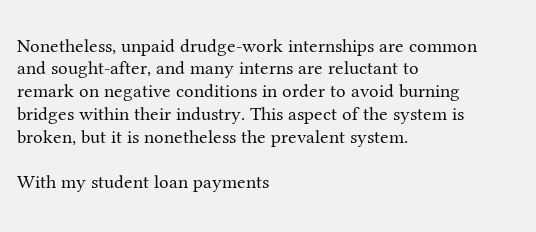Nonetheless, unpaid drudge-work internships are common and sought-after, and many interns are reluctant to remark on negative conditions in order to avoid burning bridges within their industry. This aspect of the system is broken, but it is nonetheless the prevalent system.

With my student loan payments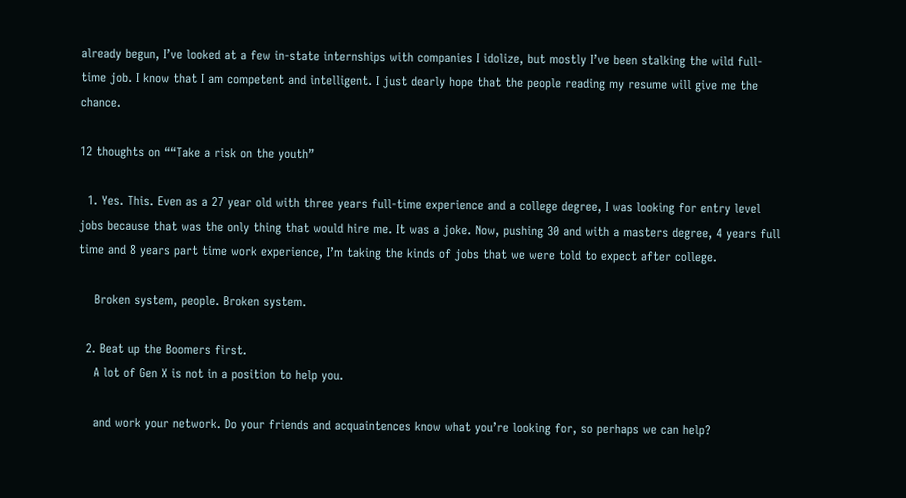already begun, I’ve looked at a few in-state internships with companies I idolize, but mostly I’ve been stalking the wild full-time job. I know that I am competent and intelligent. I just dearly hope that the people reading my resume will give me the chance.

12 thoughts on ““Take a risk on the youth”

  1. Yes. This. Even as a 27 year old with three years full-time experience and a college degree, I was looking for entry level jobs because that was the only thing that would hire me. It was a joke. Now, pushing 30 and with a masters degree, 4 years full time and 8 years part time work experience, I’m taking the kinds of jobs that we were told to expect after college.

    Broken system, people. Broken system.

  2. Beat up the Boomers first.
    A lot of Gen X is not in a position to help you.

    and work your network. Do your friends and acquaintences know what you’re looking for, so perhaps we can help?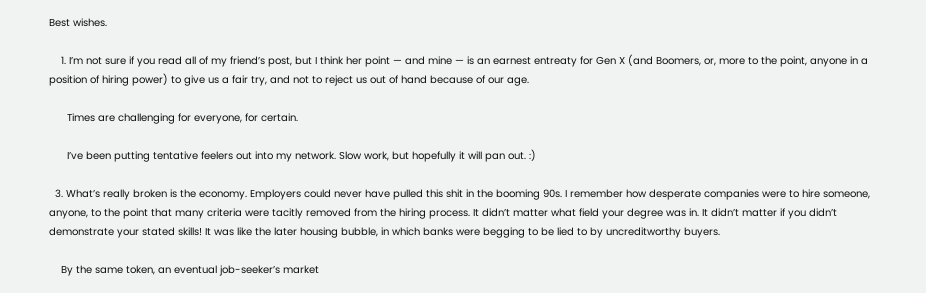Best wishes.

    1. I’m not sure if you read all of my friend’s post, but I think her point — and mine — is an earnest entreaty for Gen X (and Boomers, or, more to the point, anyone in a position of hiring power) to give us a fair try, and not to reject us out of hand because of our age.

      Times are challenging for everyone, for certain.

      I’ve been putting tentative feelers out into my network. Slow work, but hopefully it will pan out. :)

  3. What’s really broken is the economy. Employers could never have pulled this shit in the booming 90s. I remember how desperate companies were to hire someone, anyone, to the point that many criteria were tacitly removed from the hiring process. It didn’t matter what field your degree was in. It didn’t matter if you didn’t demonstrate your stated skills! It was like the later housing bubble, in which banks were begging to be lied to by uncreditworthy buyers.

    By the same token, an eventual job-seeker’s market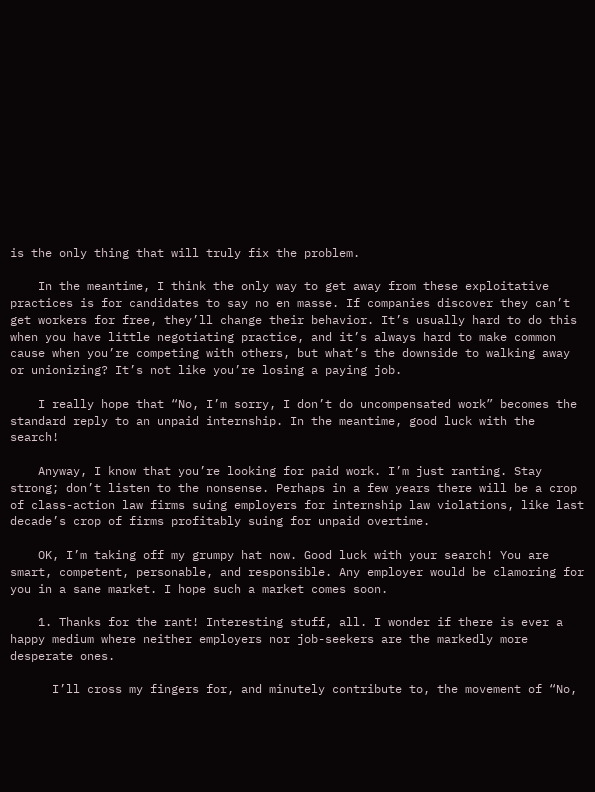is the only thing that will truly fix the problem.

    In the meantime, I think the only way to get away from these exploitative practices is for candidates to say no en masse. If companies discover they can’t get workers for free, they’ll change their behavior. It’s usually hard to do this when you have little negotiating practice, and it’s always hard to make common cause when you’re competing with others, but what’s the downside to walking away or unionizing? It’s not like you’re losing a paying job.

    I really hope that “No, I’m sorry, I don’t do uncompensated work” becomes the standard reply to an unpaid internship. In the meantime, good luck with the search!

    Anyway, I know that you’re looking for paid work. I’m just ranting. Stay strong; don’t listen to the nonsense. Perhaps in a few years there will be a crop of class-action law firms suing employers for internship law violations, like last decade’s crop of firms profitably suing for unpaid overtime.

    OK, I’m taking off my grumpy hat now. Good luck with your search! You are smart, competent, personable, and responsible. Any employer would be clamoring for you in a sane market. I hope such a market comes soon.

    1. Thanks for the rant! Interesting stuff, all. I wonder if there is ever a happy medium where neither employers nor job-seekers are the markedly more desperate ones.

      I’ll cross my fingers for, and minutely contribute to, the movement of “No,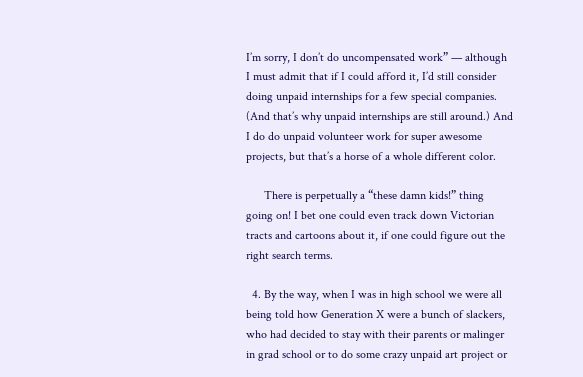I’m sorry, I don’t do uncompensated work” — although I must admit that if I could afford it, I’d still consider doing unpaid internships for a few special companies. (And that’s why unpaid internships are still around.) And I do do unpaid volunteer work for super awesome projects, but that’s a horse of a whole different color.

      There is perpetually a “these damn kids!” thing going on! I bet one could even track down Victorian tracts and cartoons about it, if one could figure out the right search terms.

  4. By the way, when I was in high school we were all being told how Generation X were a bunch of slackers, who had decided to stay with their parents or malinger in grad school or to do some crazy unpaid art project or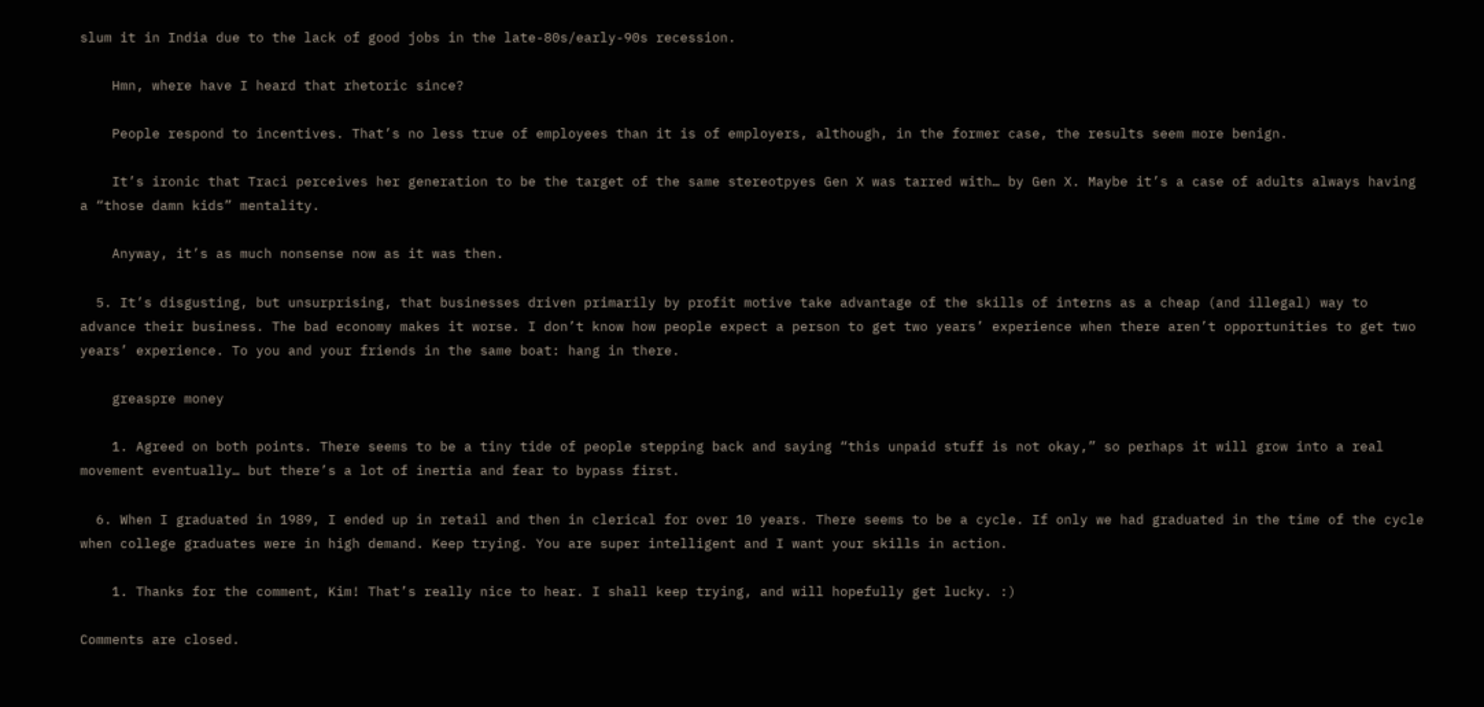slum it in India due to the lack of good jobs in the late-80s/early-90s recession.

    Hmn, where have I heard that rhetoric since?

    People respond to incentives. That’s no less true of employees than it is of employers, although, in the former case, the results seem more benign.

    It’s ironic that Traci perceives her generation to be the target of the same stereotpyes Gen X was tarred with… by Gen X. Maybe it’s a case of adults always having a “those damn kids” mentality.

    Anyway, it’s as much nonsense now as it was then.

  5. It’s disgusting, but unsurprising, that businesses driven primarily by profit motive take advantage of the skills of interns as a cheap (and illegal) way to advance their business. The bad economy makes it worse. I don’t know how people expect a person to get two years’ experience when there aren’t opportunities to get two years’ experience. To you and your friends in the same boat: hang in there.

    greaspre money

    1. Agreed on both points. There seems to be a tiny tide of people stepping back and saying “this unpaid stuff is not okay,” so perhaps it will grow into a real movement eventually… but there’s a lot of inertia and fear to bypass first.

  6. When I graduated in 1989, I ended up in retail and then in clerical for over 10 years. There seems to be a cycle. If only we had graduated in the time of the cycle when college graduates were in high demand. Keep trying. You are super intelligent and I want your skills in action.

    1. Thanks for the comment, Kim! That’s really nice to hear. I shall keep trying, and will hopefully get lucky. :)

Comments are closed.